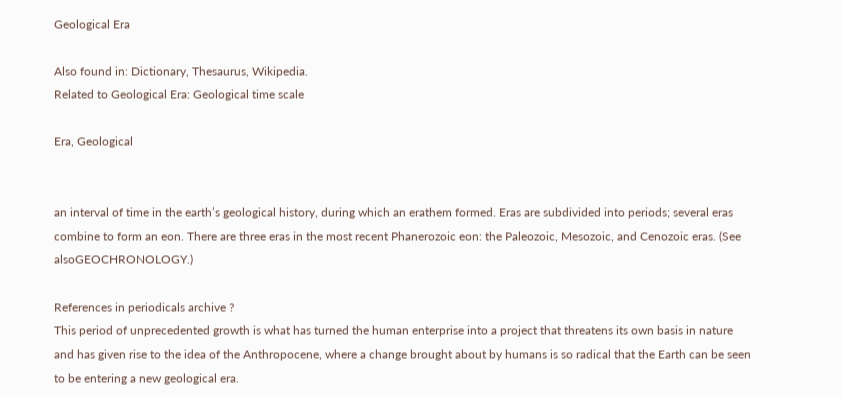Geological Era

Also found in: Dictionary, Thesaurus, Wikipedia.
Related to Geological Era: Geological time scale

Era, Geological


an interval of time in the earth’s geological history, during which an erathem formed. Eras are subdivided into periods; several eras combine to form an eon. There are three eras in the most recent Phanerozoic eon: the Paleozoic, Mesozoic, and Cenozoic eras. (See alsoGEOCHRONOLOGY.)

References in periodicals archive ?
This period of unprecedented growth is what has turned the human enterprise into a project that threatens its own basis in nature and has given rise to the idea of the Anthropocene, where a change brought about by humans is so radical that the Earth can be seen to be entering a new geological era.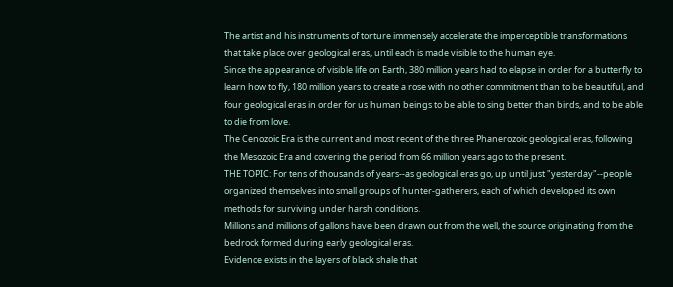The artist and his instruments of torture immensely accelerate the imperceptible transformations that take place over geological eras, until each is made visible to the human eye.
Since the appearance of visible life on Earth, 380 million years had to elapse in order for a butterfly to learn how to fly, 180 million years to create a rose with no other commitment than to be beautiful, and four geological eras in order for us human beings to be able to sing better than birds, and to be able to die from love.
The Cenozoic Era is the current and most recent of the three Phanerozoic geological eras, following the Mesozoic Era and covering the period from 66 million years ago to the present.
THE TOPIC: For tens of thousands of years--as geological eras go, up until just "yesterday"--people organized themselves into small groups of hunter-gatherers, each of which developed its own methods for surviving under harsh conditions.
Millions and millions of gallons have been drawn out from the well, the source originating from the bedrock formed during early geological eras.
Evidence exists in the layers of black shale that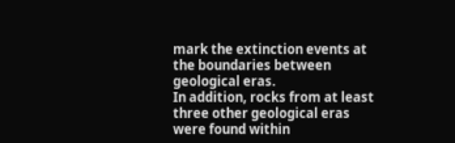mark the extinction events at the boundaries between geological eras.
In addition, rocks from at least three other geological eras were found within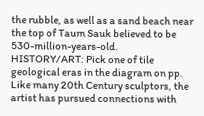the rubble, as well as a sand beach near the top of Taum Sauk believed to be 530-million-years-old.
HISTORY/ART: Pick one of tile geological eras in the diagram on pp.
Like many 20th Century sculptors, the artist has pursued connections with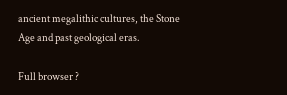ancient megalithic cultures, the Stone Age and past geological eras.

Full browser ?